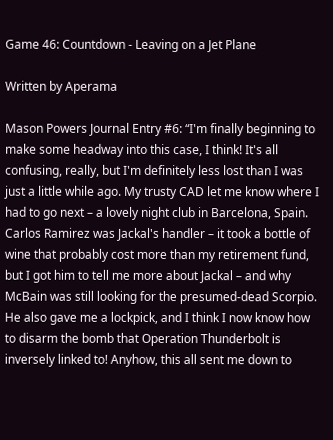Game 46: Countdown - Leaving on a Jet Plane

Written by Aperama

Mason Powers Journal Entry #6: “I'm finally beginning to make some headway into this case, I think! It's all confusing, really, but I'm definitely less lost than I was just a little while ago. My trusty CAD let me know where I had to go next – a lovely night club in Barcelona, Spain. Carlos Ramirez was Jackal's handler – it took a bottle of wine that probably cost more than my retirement fund, but I got him to tell me more about Jackal – and why McBain was still looking for the presumed-dead Scorpio. He also gave me a lockpick, and I think I now know how to disarm the bomb that Operation Thunderbolt is inversely linked to! Anyhow, this all sent me down to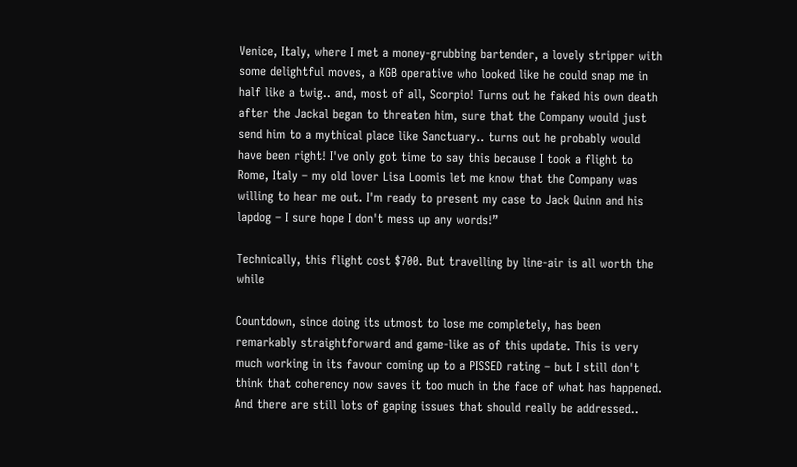Venice, Italy, where I met a money-grubbing bartender, a lovely stripper with some delightful moves, a KGB operative who looked like he could snap me in half like a twig.. and, most of all, Scorpio! Turns out he faked his own death after the Jackal began to threaten him, sure that the Company would just send him to a mythical place like Sanctuary.. turns out he probably would have been right! I've only got time to say this because I took a flight to Rome, Italy – my old lover Lisa Loomis let me know that the Company was willing to hear me out. I'm ready to present my case to Jack Quinn and his lapdog – I sure hope I don't mess up any words!”

Technically, this flight cost $700. But travelling by line-air is all worth the while

Countdown, since doing its utmost to lose me completely, has been remarkably straightforward and game-like as of this update. This is very much working in its favour coming up to a PISSED rating – but I still don't think that coherency now saves it too much in the face of what has happened. And there are still lots of gaping issues that should really be addressed..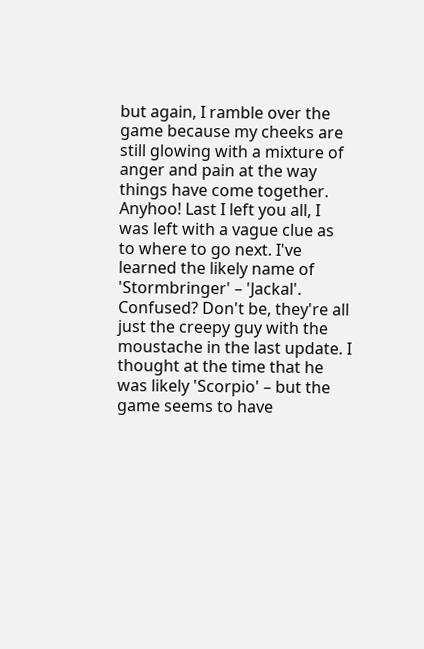but again, I ramble over the game because my cheeks are still glowing with a mixture of anger and pain at the way things have come together. Anyhoo! Last I left you all, I was left with a vague clue as to where to go next. I've learned the likely name of 'Stormbringer' – 'Jackal'. Confused? Don't be, they're all just the creepy guy with the moustache in the last update. I thought at the time that he was likely 'Scorpio' – but the game seems to have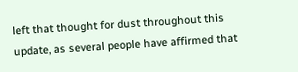left that thought for dust throughout this update, as several people have affirmed that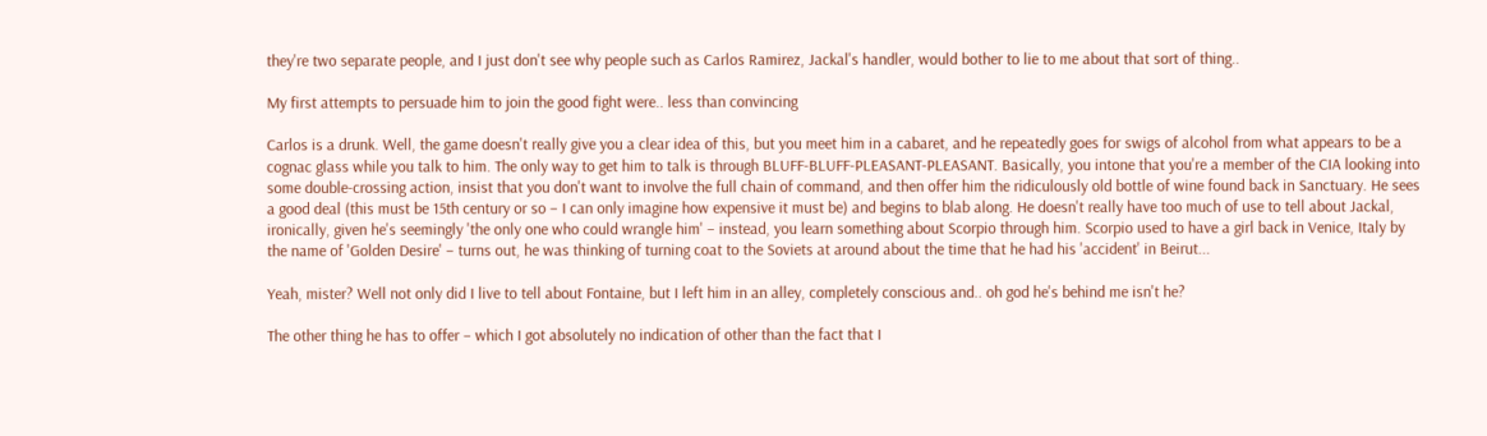they're two separate people, and I just don't see why people such as Carlos Ramirez, Jackal's handler, would bother to lie to me about that sort of thing..

My first attempts to persuade him to join the good fight were.. less than convincing

Carlos is a drunk. Well, the game doesn't really give you a clear idea of this, but you meet him in a cabaret, and he repeatedly goes for swigs of alcohol from what appears to be a cognac glass while you talk to him. The only way to get him to talk is through BLUFF-BLUFF-PLEASANT-PLEASANT. Basically, you intone that you're a member of the CIA looking into some double-crossing action, insist that you don't want to involve the full chain of command, and then offer him the ridiculously old bottle of wine found back in Sanctuary. He sees a good deal (this must be 15th century or so – I can only imagine how expensive it must be) and begins to blab along. He doesn't really have too much of use to tell about Jackal, ironically, given he's seemingly 'the only one who could wrangle him' – instead, you learn something about Scorpio through him. Scorpio used to have a girl back in Venice, Italy by the name of 'Golden Desire' – turns out, he was thinking of turning coat to the Soviets at around about the time that he had his 'accident' in Beirut...

Yeah, mister? Well not only did I live to tell about Fontaine, but I left him in an alley, completely conscious and.. oh god he's behind me isn't he?

The other thing he has to offer – which I got absolutely no indication of other than the fact that I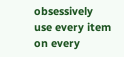obsessively use every item on every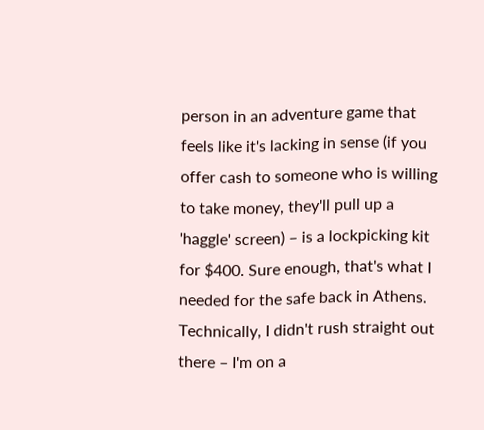person in an adventure game that feels like it's lacking in sense (if you offer cash to someone who is willing to take money, they'll pull up a 'haggle' screen) – is a lockpicking kit for $400. Sure enough, that's what I needed for the safe back in Athens. Technically, I didn't rush straight out there – I'm on a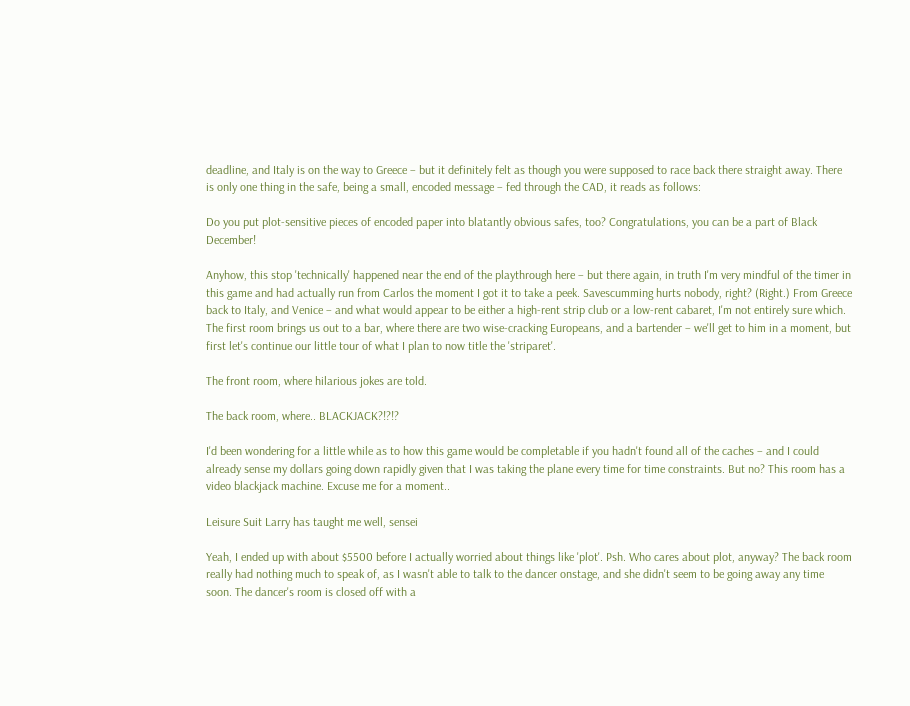deadline, and Italy is on the way to Greece – but it definitely felt as though you were supposed to race back there straight away. There is only one thing in the safe, being a small, encoded message – fed through the CAD, it reads as follows:

Do you put plot-sensitive pieces of encoded paper into blatantly obvious safes, too? Congratulations, you can be a part of Black December!

Anyhow, this stop 'technically' happened near the end of the playthrough here – but there again, in truth I'm very mindful of the timer in this game and had actually run from Carlos the moment I got it to take a peek. Savescumming hurts nobody, right? (Right.) From Greece back to Italy, and Venice – and what would appear to be either a high-rent strip club or a low-rent cabaret, I'm not entirely sure which. The first room brings us out to a bar, where there are two wise-cracking Europeans, and a bartender – we'll get to him in a moment, but first let's continue our little tour of what I plan to now title the 'striparet'.

The front room, where hilarious jokes are told.

The back room, where.. BLACKJACK?!?!?

I'd been wondering for a little while as to how this game would be completable if you hadn't found all of the caches – and I could already sense my dollars going down rapidly given that I was taking the plane every time for time constraints. But no? This room has a video blackjack machine. Excuse me for a moment..

Leisure Suit Larry has taught me well, sensei

Yeah, I ended up with about $5500 before I actually worried about things like 'plot'. Psh. Who cares about plot, anyway? The back room really had nothing much to speak of, as I wasn't able to talk to the dancer onstage, and she didn't seem to be going away any time soon. The dancer's room is closed off with a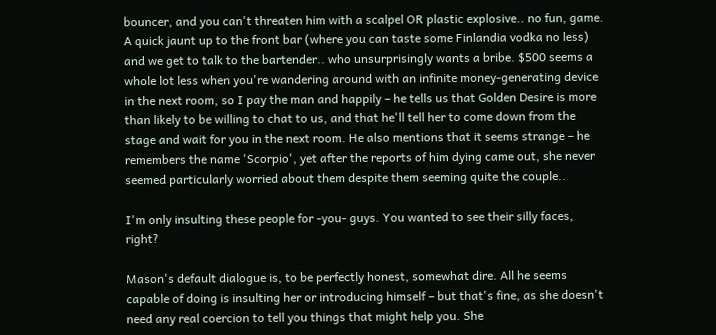bouncer, and you can't threaten him with a scalpel OR plastic explosive.. no fun, game. A quick jaunt up to the front bar (where you can taste some Finlandia vodka no less) and we get to talk to the bartender.. who unsurprisingly wants a bribe. $500 seems a whole lot less when you're wandering around with an infinite money-generating device in the next room, so I pay the man and happily – he tells us that Golden Desire is more than likely to be willing to chat to us, and that he'll tell her to come down from the stage and wait for you in the next room. He also mentions that it seems strange – he remembers the name 'Scorpio', yet after the reports of him dying came out, she never seemed particularly worried about them despite them seeming quite the couple..

I'm only insulting these people for -you- guys. You wanted to see their silly faces, right?

Mason's default dialogue is, to be perfectly honest, somewhat dire. All he seems capable of doing is insulting her or introducing himself – but that's fine, as she doesn't need any real coercion to tell you things that might help you. She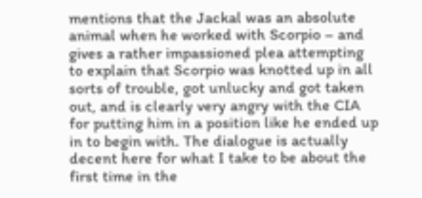mentions that the Jackal was an absolute animal when he worked with Scorpio – and gives a rather impassioned plea attempting to explain that Scorpio was knotted up in all sorts of trouble, got unlucky and got taken out, and is clearly very angry with the CIA for putting him in a position like he ended up in to begin with. The dialogue is actually decent here for what I take to be about the first time in the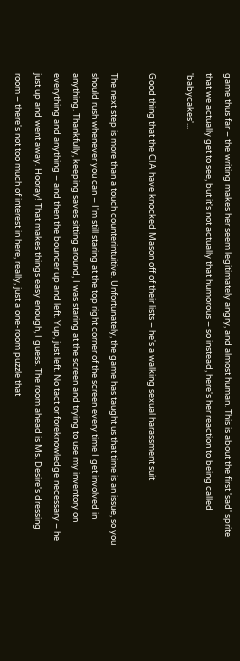game thus far – the writing makes her seem legitimately angry, and almost human. This is about the first 'sad' sprite that we actually get to see, but it's not actually that humorous – so instead, here's her reaction to being called 'babycakes'...

Good thing that the CIA have knocked Mason off of their lists – he's a walking sexual harassment suit

The next step is more than a touch counterintuitive. Unfortunately, the game has taught us that time is an issue, so you should rush whenever you can – I'm still staring at the top right corner of the screen every time I get involved in anything. Thankfully, keeping saves sitting around, I was staring at the screen and trying to use my inventory on everything and anything – and then the bouncer up and left. Yup, just left. No tact or foreknowledge necessary – he just up and went away. Hooray! That makes things easy enough, I guess. The room ahead is Ms. Desire's dressing room – there's not too much of interest in here, really, just a one-room puzzle that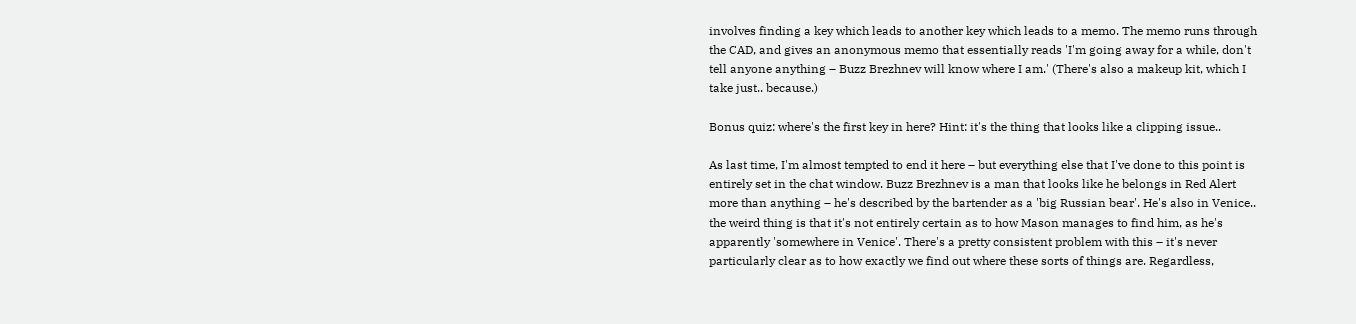involves finding a key which leads to another key which leads to a memo. The memo runs through the CAD, and gives an anonymous memo that essentially reads 'I'm going away for a while, don't tell anyone anything – Buzz Brezhnev will know where I am.' (There's also a makeup kit, which I take just.. because.)

Bonus quiz: where's the first key in here? Hint: it's the thing that looks like a clipping issue..

As last time, I'm almost tempted to end it here – but everything else that I've done to this point is entirely set in the chat window. Buzz Brezhnev is a man that looks like he belongs in Red Alert more than anything – he's described by the bartender as a 'big Russian bear'. He's also in Venice.. the weird thing is that it's not entirely certain as to how Mason manages to find him, as he's apparently 'somewhere in Venice'. There's a pretty consistent problem with this – it's never particularly clear as to how exactly we find out where these sorts of things are. Regardless,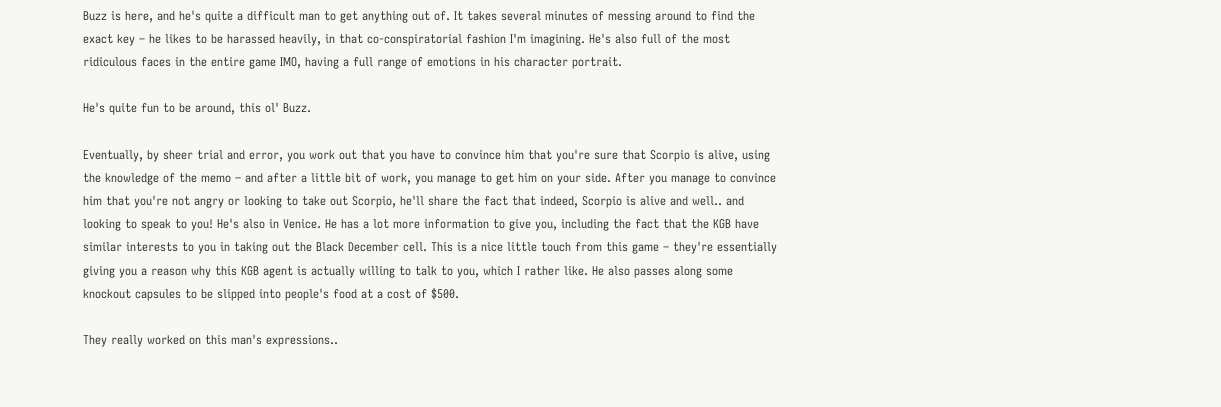Buzz is here, and he's quite a difficult man to get anything out of. It takes several minutes of messing around to find the exact key – he likes to be harassed heavily, in that co-conspiratorial fashion I'm imagining. He's also full of the most ridiculous faces in the entire game IMO, having a full range of emotions in his character portrait.

He's quite fun to be around, this ol' Buzz.

Eventually, by sheer trial and error, you work out that you have to convince him that you're sure that Scorpio is alive, using the knowledge of the memo – and after a little bit of work, you manage to get him on your side. After you manage to convince him that you're not angry or looking to take out Scorpio, he'll share the fact that indeed, Scorpio is alive and well.. and looking to speak to you! He's also in Venice. He has a lot more information to give you, including the fact that the KGB have similar interests to you in taking out the Black December cell. This is a nice little touch from this game – they're essentially giving you a reason why this KGB agent is actually willing to talk to you, which I rather like. He also passes along some knockout capsules to be slipped into people's food at a cost of $500.

They really worked on this man's expressions..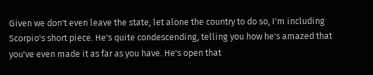Given we don't even leave the state, let alone the country to do so, I'm including Scorpio's short piece. He's quite condescending, telling you how he's amazed that you've even made it as far as you have. He's open that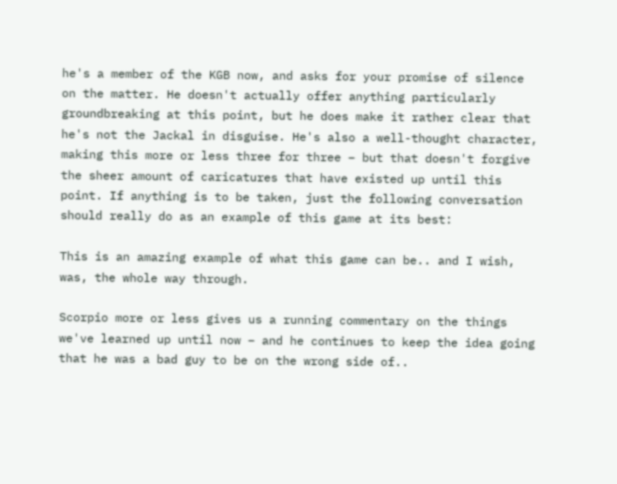he's a member of the KGB now, and asks for your promise of silence on the matter. He doesn't actually offer anything particularly groundbreaking at this point, but he does make it rather clear that he's not the Jackal in disguise. He's also a well-thought character, making this more or less three for three – but that doesn't forgive the sheer amount of caricatures that have existed up until this point. If anything is to be taken, just the following conversation should really do as an example of this game at its best:

This is an amazing example of what this game can be.. and I wish, was, the whole way through.

Scorpio more or less gives us a running commentary on the things we've learned up until now – and he continues to keep the idea going that he was a bad guy to be on the wrong side of..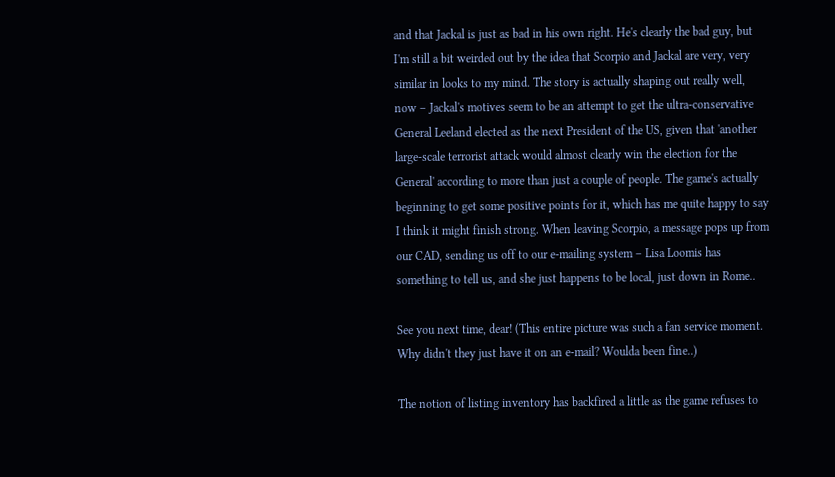and that Jackal is just as bad in his own right. He's clearly the bad guy, but I'm still a bit weirded out by the idea that Scorpio and Jackal are very, very similar in looks to my mind. The story is actually shaping out really well, now – Jackal's motives seem to be an attempt to get the ultra-conservative General Leeland elected as the next President of the US, given that 'another large-scale terrorist attack would almost clearly win the election for the General' according to more than just a couple of people. The game's actually beginning to get some positive points for it, which has me quite happy to say I think it might finish strong. When leaving Scorpio, a message pops up from our CAD, sending us off to our e-mailing system – Lisa Loomis has something to tell us, and she just happens to be local, just down in Rome..

See you next time, dear! (This entire picture was such a fan service moment. Why didn't they just have it on an e-mail? Woulda been fine..)

The notion of listing inventory has backfired a little as the game refuses to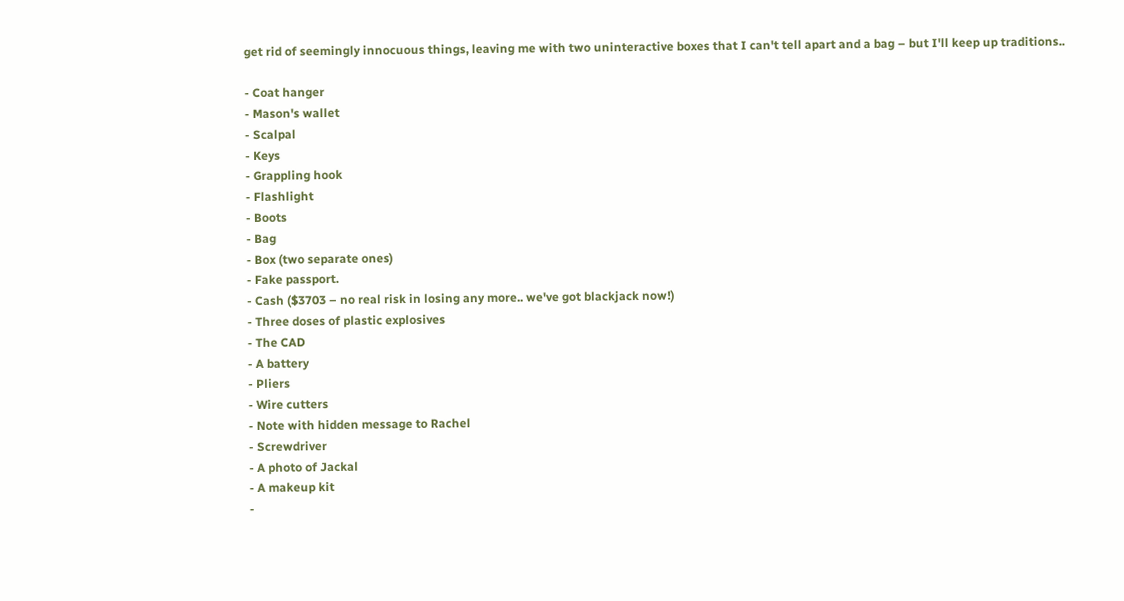get rid of seemingly innocuous things, leaving me with two uninteractive boxes that I can't tell apart and a bag – but I'll keep up traditions..

- Coat hanger
- Mason's wallet
- Scalpal
- Keys
- Grappling hook
- Flashlight
- Boots
- Bag
- Box (two separate ones)
- Fake passport.
- Cash ($3703 – no real risk in losing any more.. we've got blackjack now!)
- Three doses of plastic explosives
- The CAD
- A battery
- Pliers
- Wire cutters
- Note with hidden message to Rachel
- Screwdriver
- A photo of Jackal
- A makeup kit
-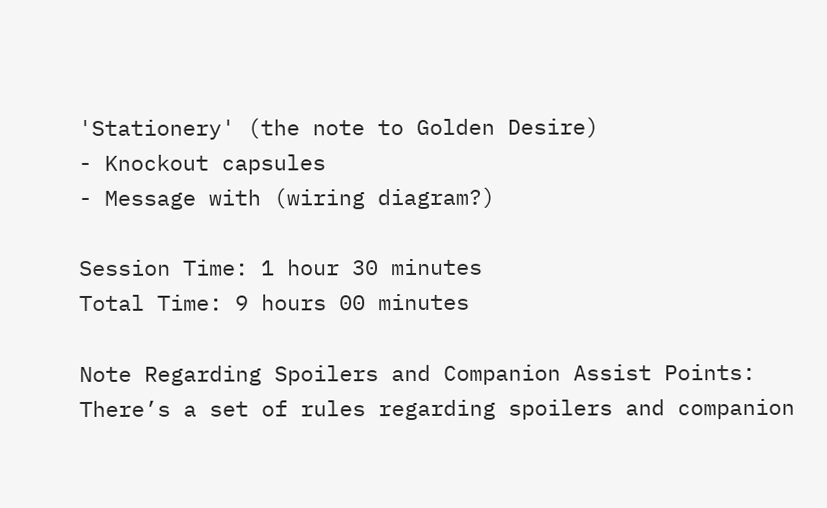'Stationery' (the note to Golden Desire)
- Knockout capsules
- Message with (wiring diagram?)

Session Time: 1 hour 30 minutes
Total Time: 9 hours 00 minutes

Note Regarding Spoilers and Companion Assist Points: There’s a set of rules regarding spoilers and companion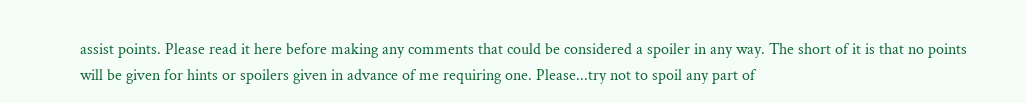assist points. Please read it here before making any comments that could be considered a spoiler in any way. The short of it is that no points will be given for hints or spoilers given in advance of me requiring one. Please...try not to spoil any part of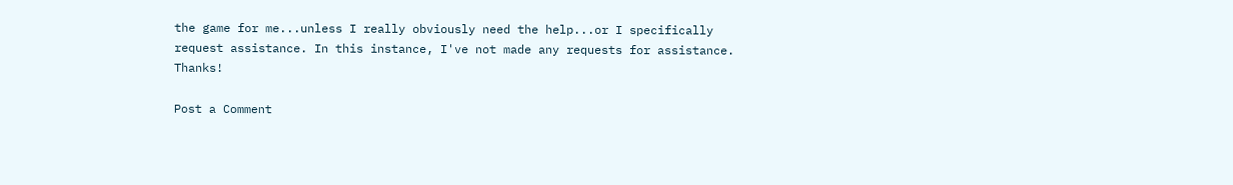the game for me...unless I really obviously need the help...or I specifically request assistance. In this instance, I've not made any requests for assistance. Thanks!

Post a Comment